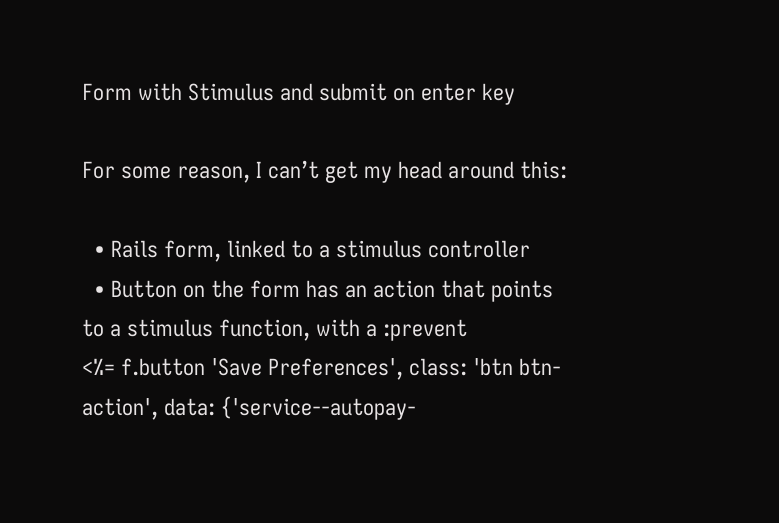Form with Stimulus and submit on enter key

For some reason, I can’t get my head around this:

  • Rails form, linked to a stimulus controller
  • Button on the form has an action that points to a stimulus function, with a :prevent
<%= f.button 'Save Preferences', class: 'btn btn-action', data: {'service--autopay-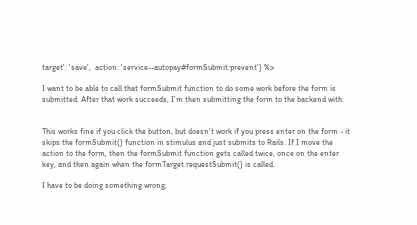target': 'save',  action: 'service--autopay#formSubmit:prevent'} %>

I want to be able to call that formSubmit function to do some work before the form is submitted. After that work succeeds, I’m then submitting the form to the backend with:


This works fine if you click the button, but doesn’t work if you press enter on the form - it skips the formSubmit() function in stimulus and just submits to Rails. If I move the action to the form, then the formSubmit function gets called twice, once on the enter key, and then again when the formTarget.requestSubmit() is called.

I have to be doing something wrong,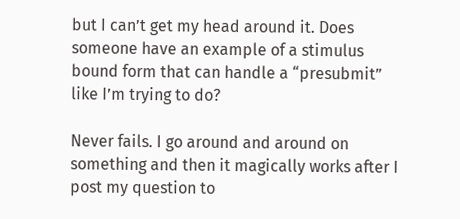but I can’t get my head around it. Does someone have an example of a stimulus bound form that can handle a “presubmit” like I’m trying to do?

Never fails. I go around and around on something and then it magically works after I post my question to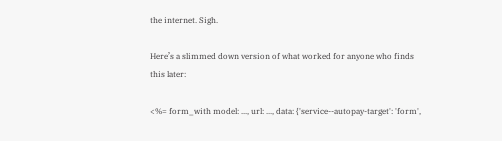the internet. Sigh.

Here’s a slimmed down version of what worked for anyone who finds this later:

<%= form_with model: ..., url: ..., data: {'service--autopay-target': 'form',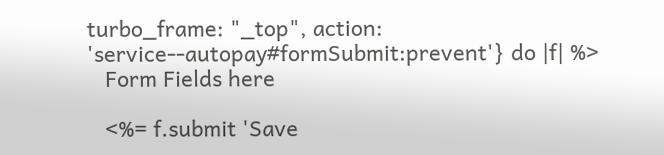turbo_frame: "_top", action: 'service--autopay#formSubmit:prevent'} do |f| %>
   Form Fields here

   <%= f.submit 'Save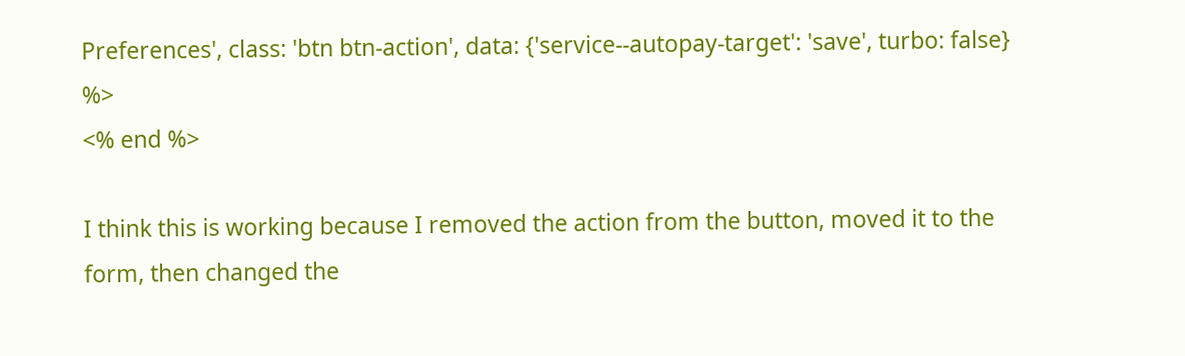Preferences', class: 'btn btn-action', data: {'service--autopay-target': 'save', turbo: false} %>
<% end %>

I think this is working because I removed the action from the button, moved it to the form, then changed the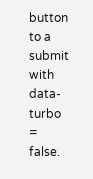button to a submit with data-turbo = false.